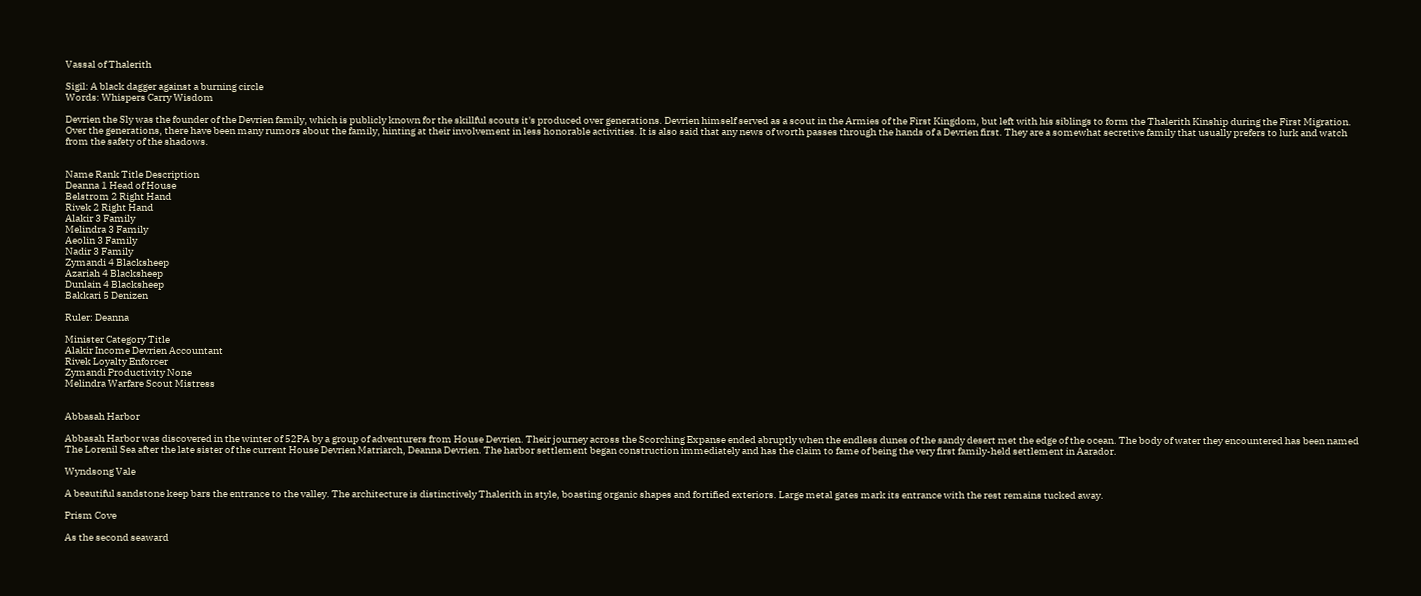Vassal of Thalerith

Sigil: A black dagger against a burning circle
Words: Whispers Carry Wisdom

Devrien the Sly was the founder of the Devrien family, which is publicly known for the skillful scouts it's produced over generations. Devrien himself served as a scout in the Armies of the First Kingdom, but left with his siblings to form the Thalerith Kinship during the First Migration. Over the generations, there have been many rumors about the family, hinting at their involvement in less honorable activities. It is also said that any news of worth passes through the hands of a Devrien first. They are a somewhat secretive family that usually prefers to lurk and watch from the safety of the shadows.


Name Rank Title Description
Deanna 1 Head of House
Belstrom 2 Right Hand
Rivek 2 Right Hand
Alakir 3 Family
Melindra 3 Family
Aeolin 3 Family
Nadir 3 Family
Zymandi 4 Blacksheep
Azariah 4 Blacksheep
Dunlain 4 Blacksheep
Bakkari 5 Denizen

Ruler: Deanna

Minister Category Title
Alakir Income Devrien Accountant
Rivek Loyalty Enforcer
Zymandi Productivity None
Melindra Warfare Scout Mistress


Abbasah Harbor

Abbasah Harbor was discovered in the winter of 52PA by a group of adventurers from House Devrien. Their journey across the Scorching Expanse ended abruptly when the endless dunes of the sandy desert met the edge of the ocean. The body of water they encountered has been named The Lorenil Sea after the late sister of the current House Devrien Matriarch, Deanna Devrien. The harbor settlement began construction immediately and has the claim to fame of being the very first family-held settlement in Aarador.

Wyndsong Vale

A beautiful sandstone keep bars the entrance to the valley. The architecture is distinctively Thalerith in style, boasting organic shapes and fortified exteriors. Large metal gates mark its entrance with the rest remains tucked away.

Prism Cove

As the second seaward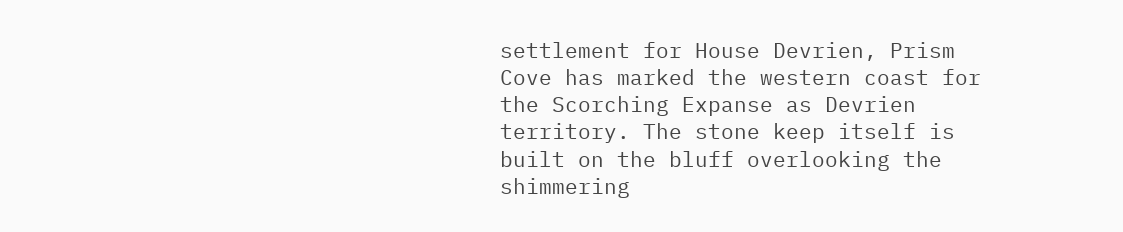settlement for House Devrien, Prism Cove has marked the western coast for the Scorching Expanse as Devrien territory. The stone keep itself is built on the bluff overlooking the shimmering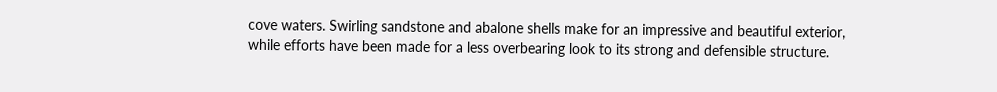cove waters. Swirling sandstone and abalone shells make for an impressive and beautiful exterior, while efforts have been made for a less overbearing look to its strong and defensible structure.